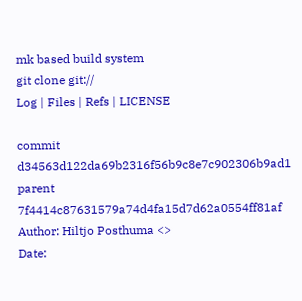mk based build system
git clone git://
Log | Files | Refs | LICENSE

commit d34563d122da69b2316f56b9c8e7c902306b9ad1
parent 7f4414c87631579a74d4fa15d7d62a0554ff81af
Author: Hiltjo Posthuma <>
Date: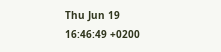Thu Jun 19 16:46:49 +0200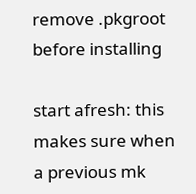remove .pkgroot before installing

start afresh: this makes sure when a previous mk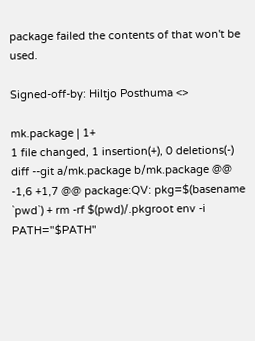package failed the contents of that won't be used.

Signed-off-by: Hiltjo Posthuma <>

mk.package | 1+
1 file changed, 1 insertion(+), 0 deletions(-)
diff --git a/mk.package b/mk.package @@ -1,6 +1,7 @@ package:QV: pkg=$(basename `pwd`) + rm -rf $(pwd)/.pkgroot env -i PATH="$PATH"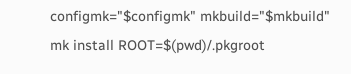configmk="$configmk" mkbuild="$mkbuild" mk install ROOT=$(pwd)/.pkgroot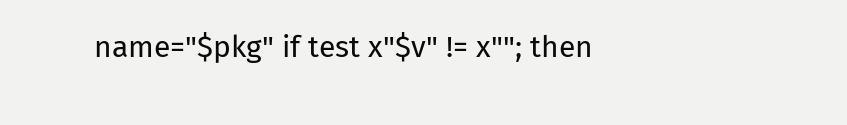name="$pkg" if test x"$v" != x""; then